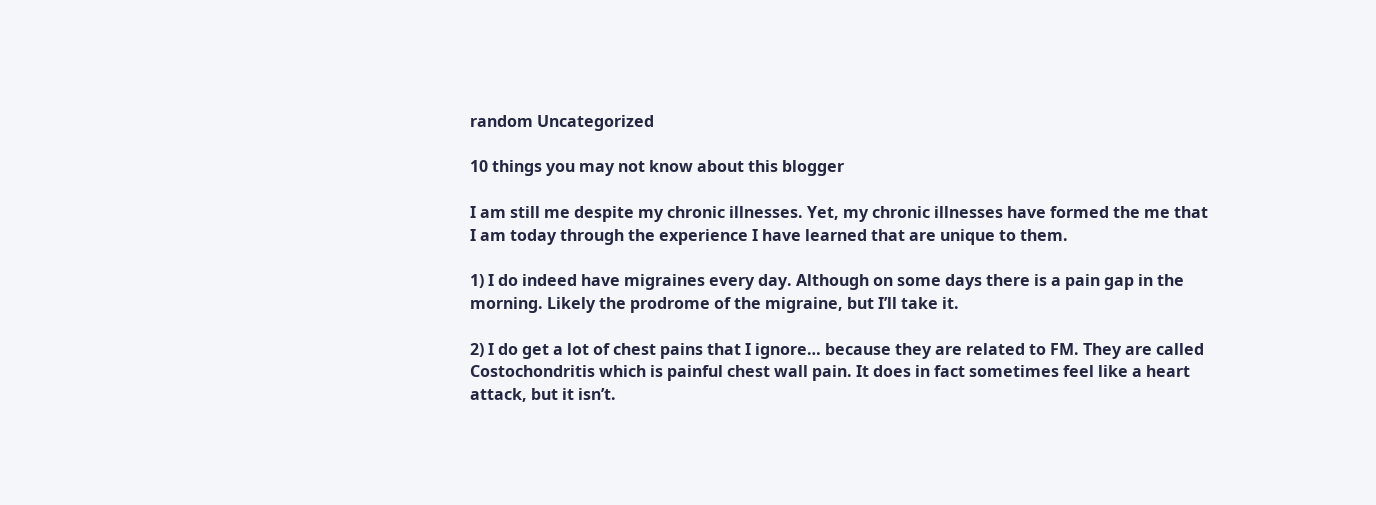random Uncategorized

10 things you may not know about this blogger

I am still me despite my chronic illnesses. Yet, my chronic illnesses have formed the me that I am today through the experience I have learned that are unique to them.

1) I do indeed have migraines every day. Although on some days there is a pain gap in the morning. Likely the prodrome of the migraine, but I’ll take it.

2) I do get a lot of chest pains that I ignore… because they are related to FM. They are called Costochondritis which is painful chest wall pain. It does in fact sometimes feel like a heart attack, but it isn’t.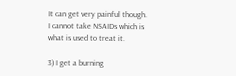It can get very painful though. I cannot take NSAIDs which is what is used to treat it.

3) I get a burning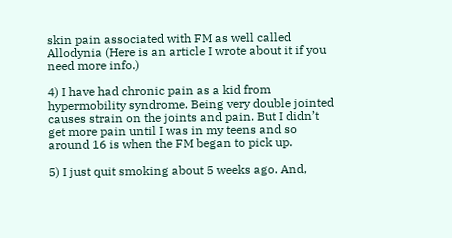skin pain associated with FM as well called Allodynia (Here is an article I wrote about it if you need more info.)

4) I have had chronic pain as a kid from hypermobility syndrome. Being very double jointed causes strain on the joints and pain. But I didn’t get more pain until I was in my teens and so around 16 is when the FM began to pick up.

5) I just quit smoking about 5 weeks ago. And,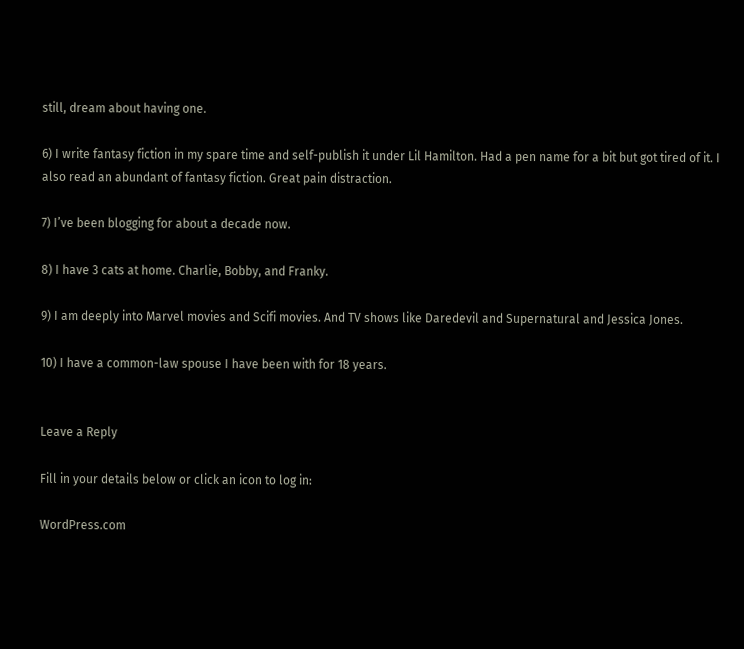still, dream about having one.

6) I write fantasy fiction in my spare time and self-publish it under Lil Hamilton. Had a pen name for a bit but got tired of it. I also read an abundant of fantasy fiction. Great pain distraction.

7) I’ve been blogging for about a decade now.

8) I have 3 cats at home. Charlie, Bobby, and Franky.

9) I am deeply into Marvel movies and Scifi movies. And TV shows like Daredevil and Supernatural and Jessica Jones.

10) I have a common-law spouse I have been with for 18 years.


Leave a Reply

Fill in your details below or click an icon to log in:

WordPress.com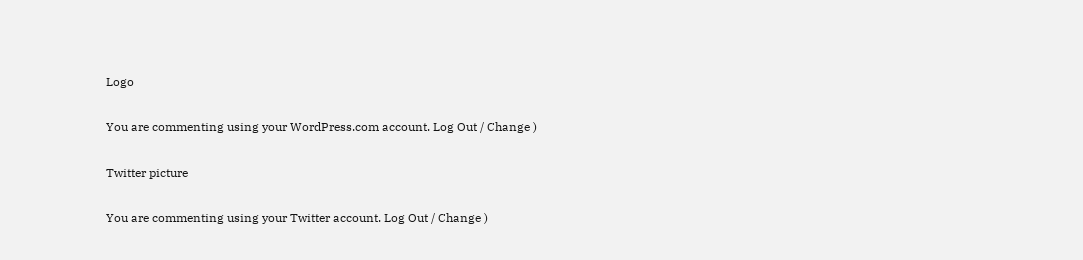Logo

You are commenting using your WordPress.com account. Log Out / Change )

Twitter picture

You are commenting using your Twitter account. Log Out / Change )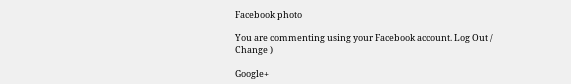Facebook photo

You are commenting using your Facebook account. Log Out / Change )

Google+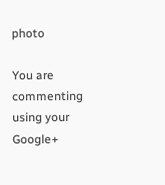photo

You are commenting using your Google+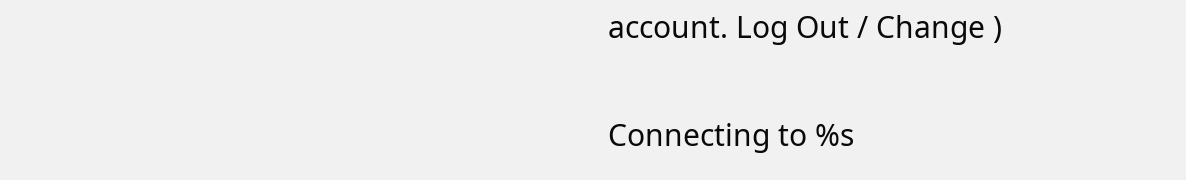account. Log Out / Change )

Connecting to %s